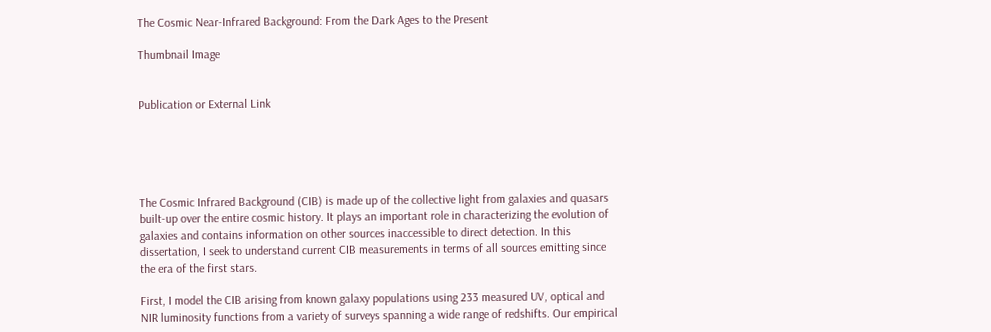The Cosmic Near-Infrared Background: From the Dark Ages to the Present

Thumbnail Image


Publication or External Link





The Cosmic Infrared Background (CIB) is made up of the collective light from galaxies and quasars built-up over the entire cosmic history. It plays an important role in characterizing the evolution of galaxies and contains information on other sources inaccessible to direct detection. In this dissertation, I seek to understand current CIB measurements in terms of all sources emitting since the era of the first stars.

First, I model the CIB arising from known galaxy populations using 233 measured UV, optical and NIR luminosity functions from a variety of surveys spanning a wide range of redshifts. Our empirical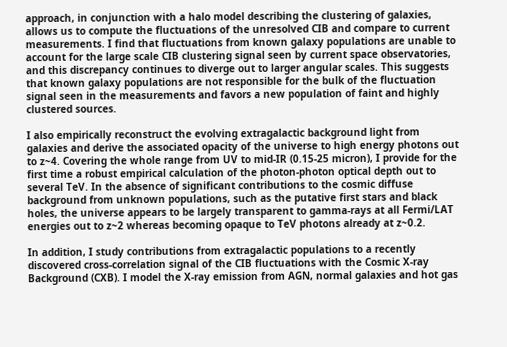approach, in conjunction with a halo model describing the clustering of galaxies, allows us to compute the fluctuations of the unresolved CIB and compare to current measurements. I find that fluctuations from known galaxy populations are unable to account for the large scale CIB clustering signal seen by current space observatories, and this discrepancy continues to diverge out to larger angular scales. This suggests that known galaxy populations are not responsible for the bulk of the fluctuation signal seen in the measurements and favors a new population of faint and highly clustered sources.

I also empirically reconstruct the evolving extragalactic background light from galaxies and derive the associated opacity of the universe to high energy photons out to z~4. Covering the whole range from UV to mid-IR (0.15-25 micron), I provide for the first time a robust empirical calculation of the photon-photon optical depth out to several TeV. In the absence of significant contributions to the cosmic diffuse background from unknown populations, such as the putative first stars and black holes, the universe appears to be largely transparent to gamma-rays at all Fermi/LAT energies out to z~2 whereas becoming opaque to TeV photons already at z~0.2.

In addition, I study contributions from extragalactic populations to a recently discovered cross-correlation signal of the CIB fluctuations with the Cosmic X-ray Background (CXB). I model the X-ray emission from AGN, normal galaxies and hot gas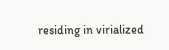residing in virialized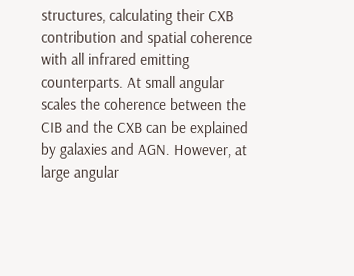structures, calculating their CXB contribution and spatial coherence with all infrared emitting counterparts. At small angular scales the coherence between the CIB and the CXB can be explained by galaxies and AGN. However, at large angular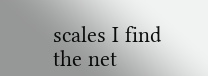scales I find the net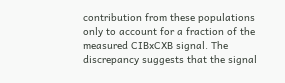contribution from these populations only to account for a fraction of the measured CIBxCXB signal. The discrepancy suggests that the signal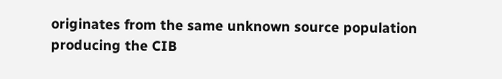originates from the same unknown source population producing the CIB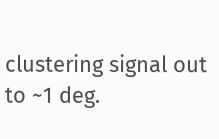clustering signal out to ~1 deg.